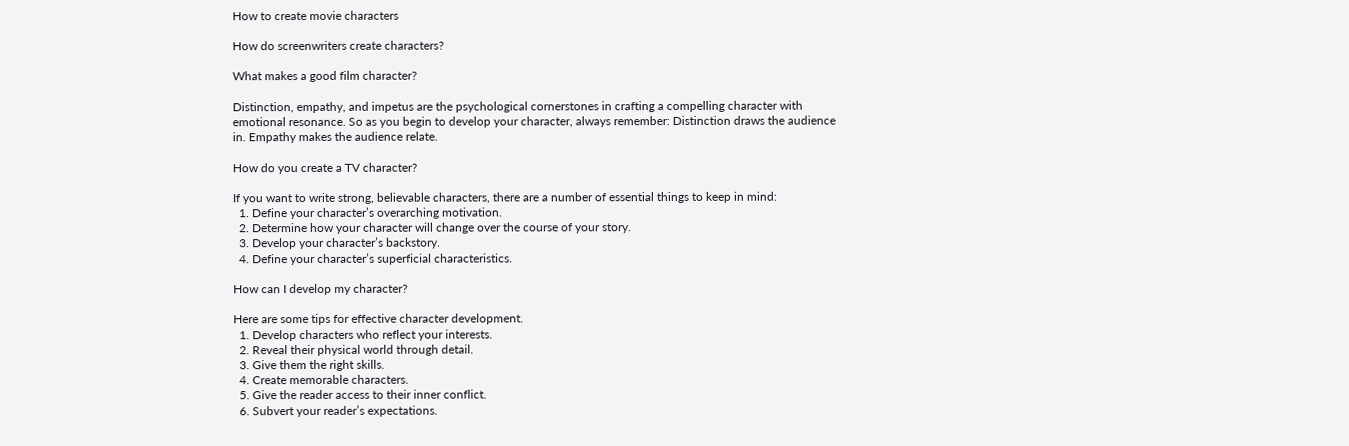How to create movie characters

How do screenwriters create characters?

What makes a good film character?

Distinction, empathy, and impetus are the psychological cornerstones in crafting a compelling character with emotional resonance. So as you begin to develop your character, always remember: Distinction draws the audience in. Empathy makes the audience relate.

How do you create a TV character?

If you want to write strong, believable characters, there are a number of essential things to keep in mind:
  1. Define your character’s overarching motivation.
  2. Determine how your character will change over the course of your story.
  3. Develop your character’s backstory.
  4. Define your character’s superficial characteristics.

How can I develop my character?

Here are some tips for effective character development.
  1. Develop characters who reflect your interests.
  2. Reveal their physical world through detail.
  3. Give them the right skills.
  4. Create memorable characters.
  5. Give the reader access to their inner conflict.
  6. Subvert your reader’s expectations.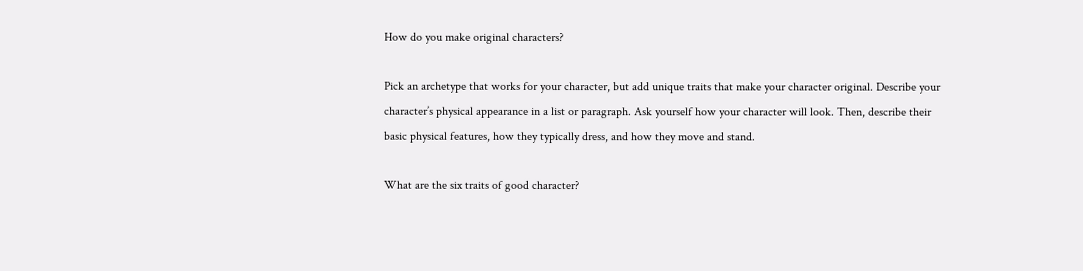How do you make original characters?

Pick an archetype that works for your character, but add unique traits that make your character original. Describe your character’s physical appearance in a list or paragraph. Ask yourself how your character will look. Then, describe their basic physical features, how they typically dress, and how they move and stand.

What are the six traits of good character?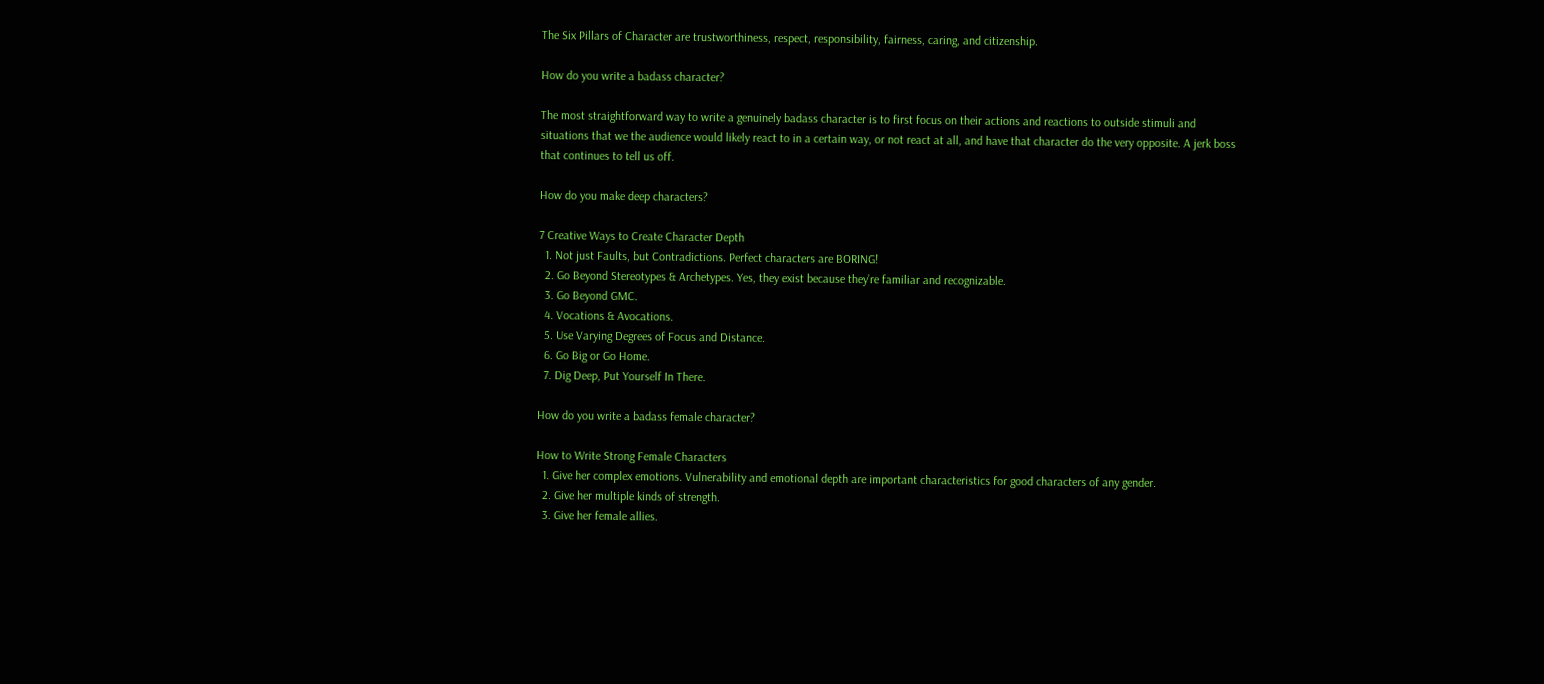The Six Pillars of Character are trustworthiness, respect, responsibility, fairness, caring, and citizenship.

How do you write a badass character?

The most straightforward way to write a genuinely badass character is to first focus on their actions and reactions to outside stimuli and situations that we the audience would likely react to in a certain way, or not react at all, and have that character do the very opposite. A jerk boss that continues to tell us off.

How do you make deep characters?

7 Creative Ways to Create Character Depth
  1. Not just Faults, but Contradictions. Perfect characters are BORING!
  2. Go Beyond Stereotypes & Archetypes. Yes, they exist because they’re familiar and recognizable.
  3. Go Beyond GMC.
  4. Vocations & Avocations.
  5. Use Varying Degrees of Focus and Distance.
  6. Go Big or Go Home.
  7. Dig Deep, Put Yourself In There.

How do you write a badass female character?

How to Write Strong Female Characters
  1. Give her complex emotions. Vulnerability and emotional depth are important characteristics for good characters of any gender.
  2. Give her multiple kinds of strength.
  3. Give her female allies.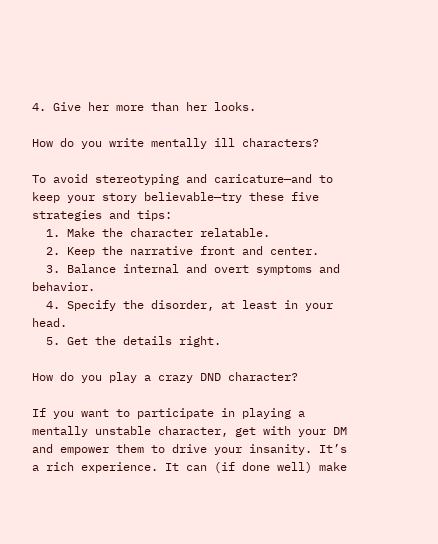4. Give her more than her looks.

How do you write mentally ill characters?

To avoid stereotyping and caricature—and to keep your story believable—try these five strategies and tips:
  1. Make the character relatable.
  2. Keep the narrative front and center.
  3. Balance internal and overt symptoms and behavior.
  4. Specify the disorder, at least in your head.
  5. Get the details right.

How do you play a crazy DND character?

If you want to participate in playing a mentally unstable character, get with your DM and empower them to drive your insanity. It’s a rich experience. It can (if done well) make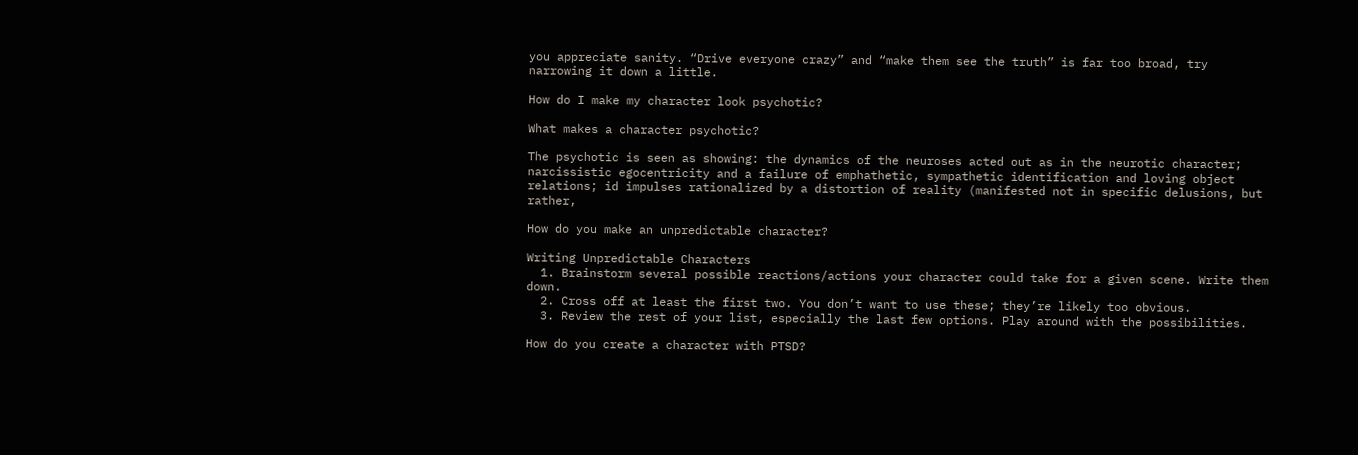you appreciate sanity. “Drive everyone crazy” and “make them see the truth” is far too broad, try narrowing it down a little.

How do I make my character look psychotic?

What makes a character psychotic?

The psychotic is seen as showing: the dynamics of the neuroses acted out as in the neurotic character; narcissistic egocentricity and a failure of emphathetic, sympathetic identification and loving object relations; id impulses rationalized by a distortion of reality (manifested not in specific delusions, but rather,

How do you make an unpredictable character?

Writing Unpredictable Characters
  1. Brainstorm several possible reactions/actions your character could take for a given scene. Write them down.
  2. Cross off at least the first two. You don’t want to use these; they’re likely too obvious.
  3. Review the rest of your list, especially the last few options. Play around with the possibilities.

How do you create a character with PTSD?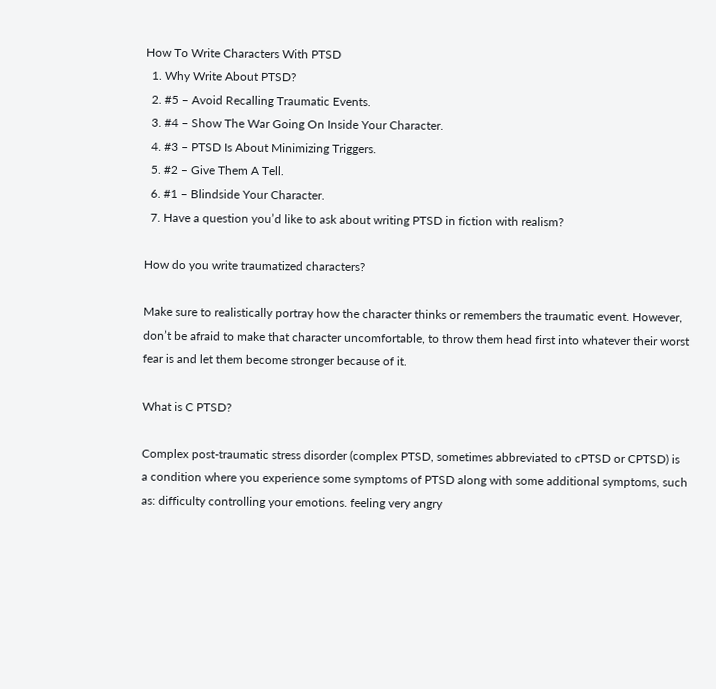How To Write Characters With PTSD
  1. Why Write About PTSD?
  2. #5 – Avoid Recalling Traumatic Events.
  3. #4 – Show The War Going On Inside Your Character.
  4. #3 – PTSD Is About Minimizing Triggers.
  5. #2 – Give Them A Tell.
  6. #1 – Blindside Your Character.
  7. Have a question you’d like to ask about writing PTSD in fiction with realism?

How do you write traumatized characters?

Make sure to realistically portray how the character thinks or remembers the traumatic event. However, don’t be afraid to make that character uncomfortable, to throw them head first into whatever their worst fear is and let them become stronger because of it.

What is C PTSD?

Complex post-traumatic stress disorder (complex PTSD, sometimes abbreviated to cPTSD or CPTSD) is a condition where you experience some symptoms of PTSD along with some additional symptoms, such as: difficulty controlling your emotions. feeling very angry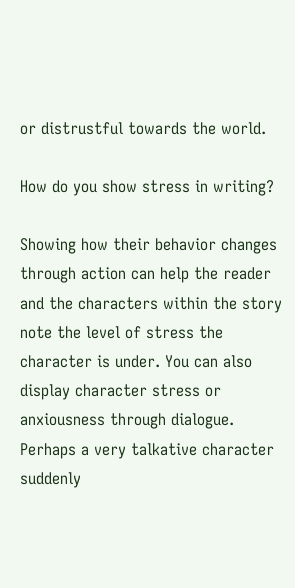or distrustful towards the world.

How do you show stress in writing?

Showing how their behavior changes through action can help the reader and the characters within the story note the level of stress the character is under. You can also display character stress or anxiousness through dialogue. Perhaps a very talkative character suddenly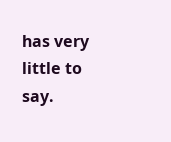has very little to say.